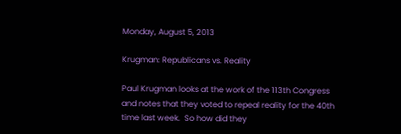Monday, August 5, 2013

Krugman: Republicans vs. Reality

Paul Krugman looks at the work of the 113th Congress and notes that they voted to repeal reality for the 40th time last week.  So how did they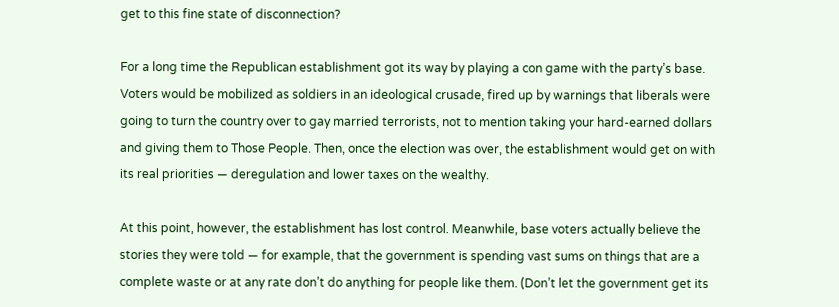get to this fine state of disconnection?

For a long time the Republican establishment got its way by playing a con game with the party’s base. Voters would be mobilized as soldiers in an ideological crusade, fired up by warnings that liberals were going to turn the country over to gay married terrorists, not to mention taking your hard-earned dollars and giving them to Those People. Then, once the election was over, the establishment would get on with its real priorities — deregulation and lower taxes on the wealthy.

At this point, however, the establishment has lost control. Meanwhile, base voters actually believe the stories they were told — for example, that the government is spending vast sums on things that are a complete waste or at any rate don’t do anything for people like them. (Don’t let the government get its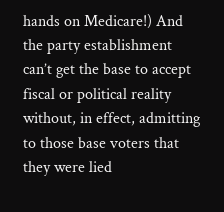hands on Medicare!) And the party establishment can’t get the base to accept fiscal or political reality without, in effect, admitting to those base voters that they were lied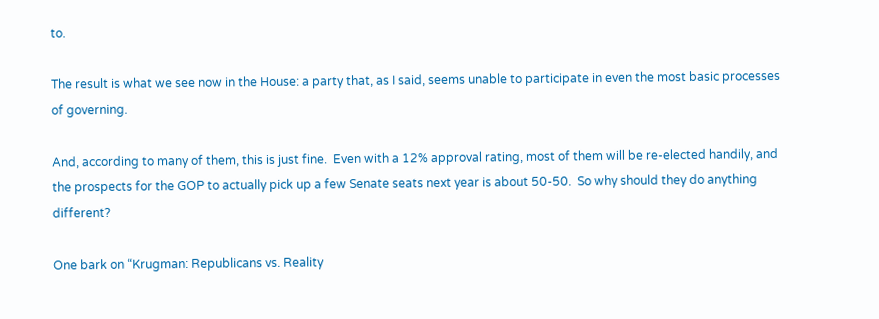to.

The result is what we see now in the House: a party that, as I said, seems unable to participate in even the most basic processes of governing.

And, according to many of them, this is just fine.  Even with a 12% approval rating, most of them will be re-elected handily, and the prospects for the GOP to actually pick up a few Senate seats next year is about 50-50.  So why should they do anything different?

One bark on “Krugman: Republicans vs. Reality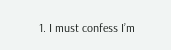1. I must confess I’m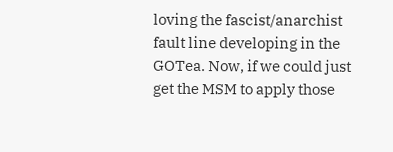loving the fascist/anarchist fault line developing in the GOTea. Now, if we could just get the MSM to apply those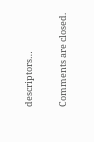descriptors…

Comments are closed.